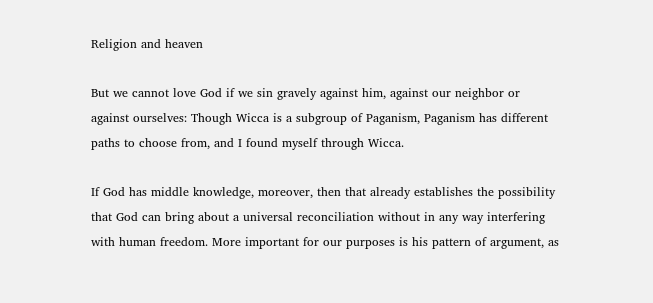Religion and heaven

But we cannot love God if we sin gravely against him, against our neighbor or against ourselves: Though Wicca is a subgroup of Paganism, Paganism has different paths to choose from, and I found myself through Wicca.

If God has middle knowledge, moreover, then that already establishes the possibility that God can bring about a universal reconciliation without in any way interfering with human freedom. More important for our purposes is his pattern of argument, as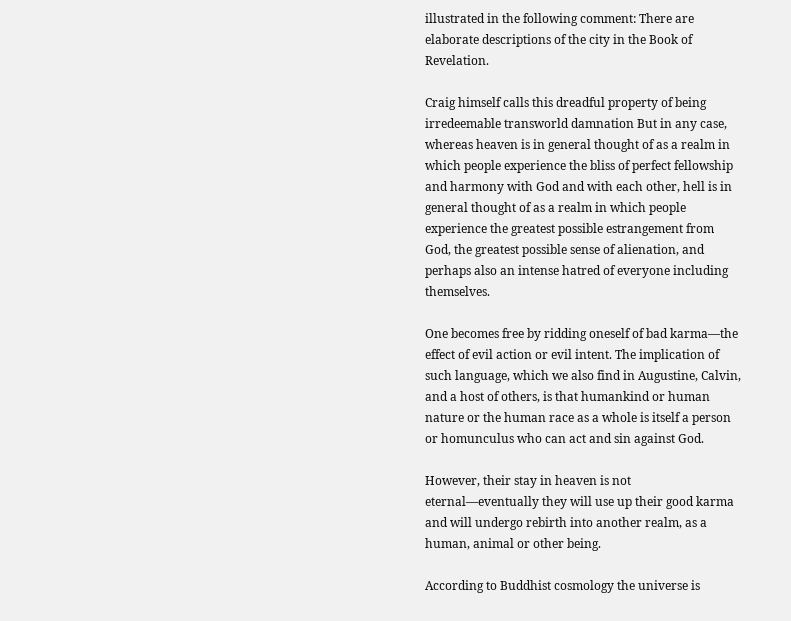illustrated in the following comment: There are elaborate descriptions of the city in the Book of Revelation.

Craig himself calls this dreadful property of being irredeemable transworld damnation But in any case, whereas heaven is in general thought of as a realm in which people experience the bliss of perfect fellowship and harmony with God and with each other, hell is in general thought of as a realm in which people experience the greatest possible estrangement from God, the greatest possible sense of alienation, and perhaps also an intense hatred of everyone including themselves.

One becomes free by ridding oneself of bad karma—the effect of evil action or evil intent. The implication of such language, which we also find in Augustine, Calvin, and a host of others, is that humankind or human nature or the human race as a whole is itself a person or homunculus who can act and sin against God.

However, their stay in heaven is not eternal—eventually they will use up their good karma and will undergo rebirth into another realm, as a human, animal or other being.

According to Buddhist cosmology the universe is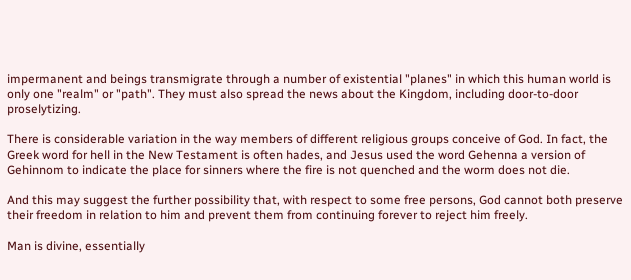impermanent and beings transmigrate through a number of existential "planes" in which this human world is only one "realm" or "path". They must also spread the news about the Kingdom, including door-to-door proselytizing.

There is considerable variation in the way members of different religious groups conceive of God. In fact, the Greek word for hell in the New Testament is often hades, and Jesus used the word Gehenna a version of Gehinnom to indicate the place for sinners where the fire is not quenched and the worm does not die.

And this may suggest the further possibility that, with respect to some free persons, God cannot both preserve their freedom in relation to him and prevent them from continuing forever to reject him freely.

Man is divine, essentially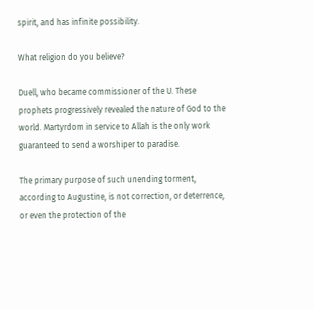spirit, and has infinite possibility.

What religion do you believe?

Duell, who became commissioner of the U. These prophets progressively revealed the nature of God to the world. Martyrdom in service to Allah is the only work guaranteed to send a worshiper to paradise.

The primary purpose of such unending torment, according to Augustine, is not correction, or deterrence, or even the protection of the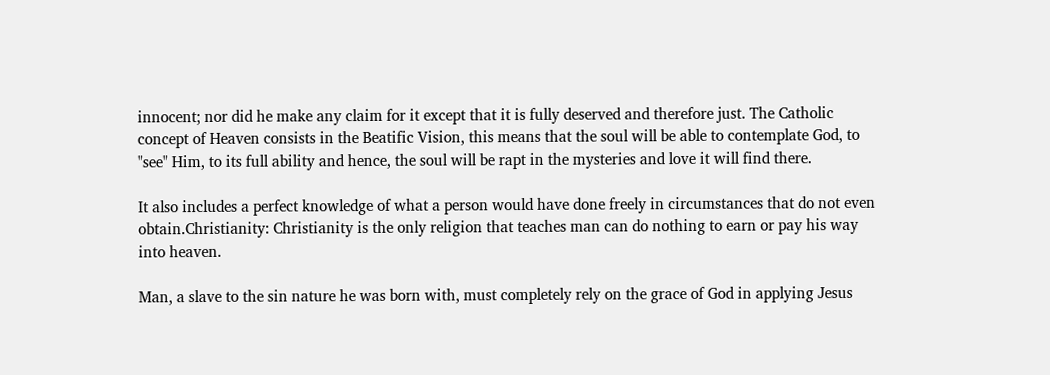innocent; nor did he make any claim for it except that it is fully deserved and therefore just. The Catholic concept of Heaven consists in the Beatific Vision, this means that the soul will be able to contemplate God, to "see" Him, to its full ability and hence, the soul will be rapt in the mysteries and love it will find there.

It also includes a perfect knowledge of what a person would have done freely in circumstances that do not even obtain.Christianity: Christianity is the only religion that teaches man can do nothing to earn or pay his way into heaven.

Man, a slave to the sin nature he was born with, must completely rely on the grace of God in applying Jesus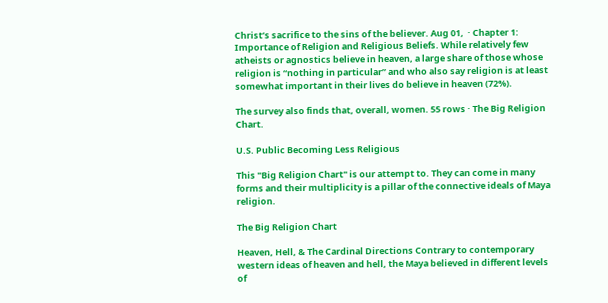Christ’s sacrifice to the sins of the believer. Aug 01,  · Chapter 1: Importance of Religion and Religious Beliefs. While relatively few atheists or agnostics believe in heaven, a large share of those whose religion is “nothing in particular” and who also say religion is at least somewhat important in their lives do believe in heaven (72%).

The survey also finds that, overall, women. 55 rows · The Big Religion Chart.

U.S. Public Becoming Less Religious

This "Big Religion Chart" is our attempt to. They can come in many forms and their multiplicity is a pillar of the connective ideals of Maya religion.

The Big Religion Chart

Heaven, Hell, & The Cardinal Directions Contrary to contemporary western ideas of heaven and hell, the Maya believed in different levels of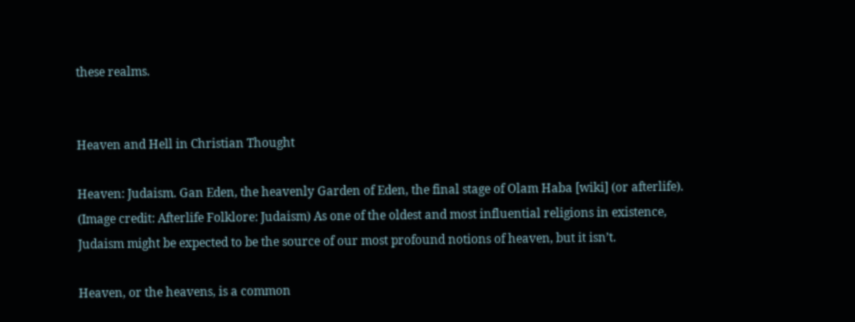these realms.


Heaven and Hell in Christian Thought

Heaven: Judaism. Gan Eden, the heavenly Garden of Eden, the final stage of Olam Haba [wiki] (or afterlife). (Image credit: Afterlife Folklore: Judaism) As one of the oldest and most influential religions in existence, Judaism might be expected to be the source of our most profound notions of heaven, but it isn’t.

Heaven, or the heavens, is a common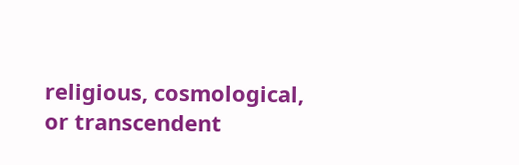religious, cosmological, or transcendent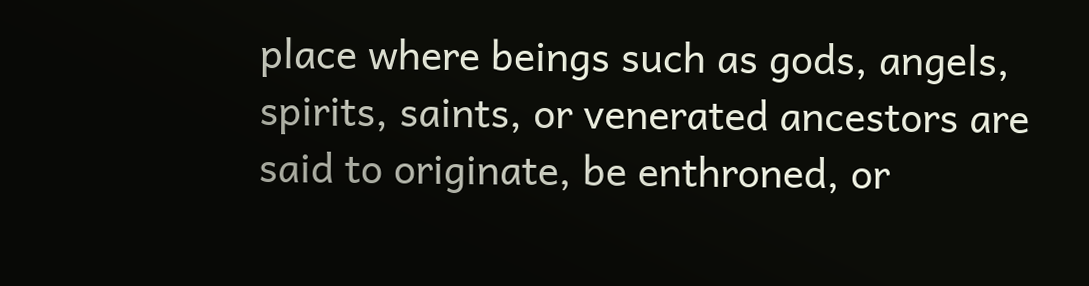place where beings such as gods, angels, spirits, saints, or venerated ancestors are said to originate, be enthroned, or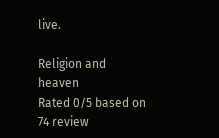live.

Religion and heaven
Rated 0/5 based on 74 review